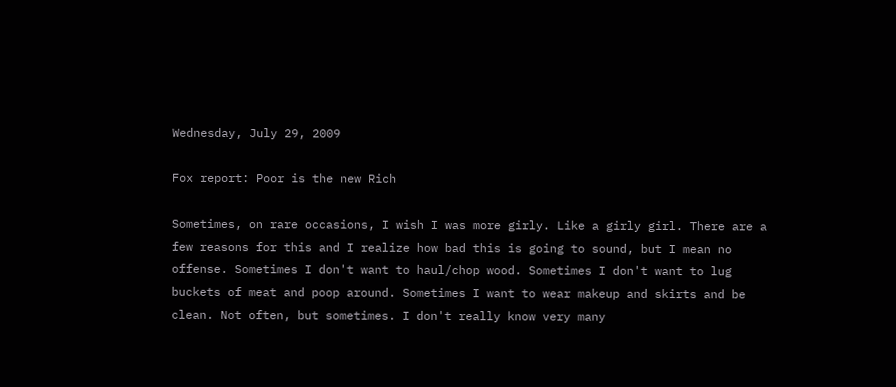Wednesday, July 29, 2009

Fox report: Poor is the new Rich

Sometimes, on rare occasions, I wish I was more girly. Like a girly girl. There are a few reasons for this and I realize how bad this is going to sound, but I mean no offense. Sometimes I don't want to haul/chop wood. Sometimes I don't want to lug buckets of meat and poop around. Sometimes I want to wear makeup and skirts and be clean. Not often, but sometimes. I don't really know very many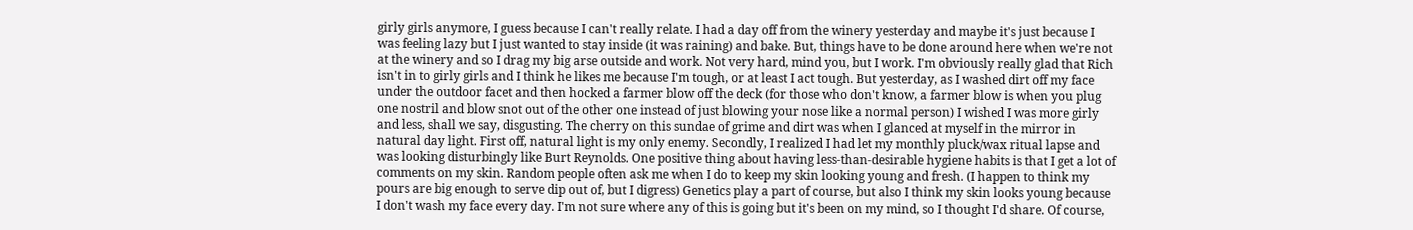girly girls anymore, I guess because I can't really relate. I had a day off from the winery yesterday and maybe it's just because I was feeling lazy but I just wanted to stay inside (it was raining) and bake. But, things have to be done around here when we're not at the winery and so I drag my big arse outside and work. Not very hard, mind you, but I work. I'm obviously really glad that Rich isn't in to girly girls and I think he likes me because I'm tough, or at least I act tough. But yesterday, as I washed dirt off my face under the outdoor facet and then hocked a farmer blow off the deck (for those who don't know, a farmer blow is when you plug one nostril and blow snot out of the other one instead of just blowing your nose like a normal person) I wished I was more girly and less, shall we say, disgusting. The cherry on this sundae of grime and dirt was when I glanced at myself in the mirror in natural day light. First off, natural light is my only enemy. Secondly, I realized I had let my monthly pluck/wax ritual lapse and was looking disturbingly like Burt Reynolds. One positive thing about having less-than-desirable hygiene habits is that I get a lot of comments on my skin. Random people often ask me when I do to keep my skin looking young and fresh. (I happen to think my pours are big enough to serve dip out of, but I digress) Genetics play a part of course, but also I think my skin looks young because I don't wash my face every day. I'm not sure where any of this is going but it's been on my mind, so I thought I'd share. Of course,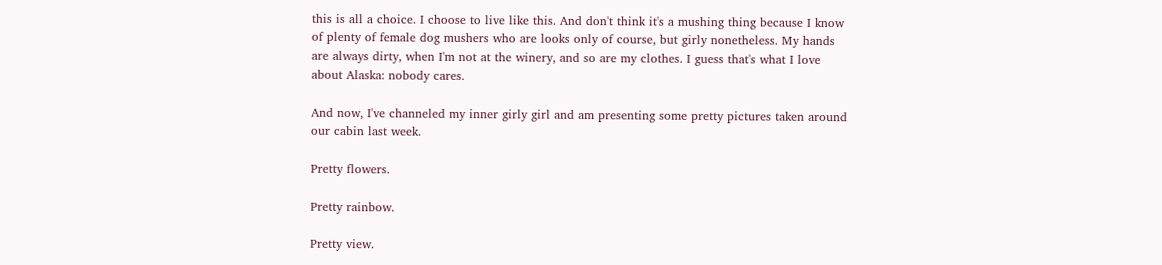this is all a choice. I choose to live like this. And don't think it's a mushing thing because I know of plenty of female dog mushers who are looks only of course, but girly nonetheless. My hands are always dirty, when I'm not at the winery, and so are my clothes. I guess that's what I love about Alaska: nobody cares.

And now, I've channeled my inner girly girl and am presenting some pretty pictures taken around our cabin last week.

Pretty flowers.

Pretty rainbow.

Pretty view.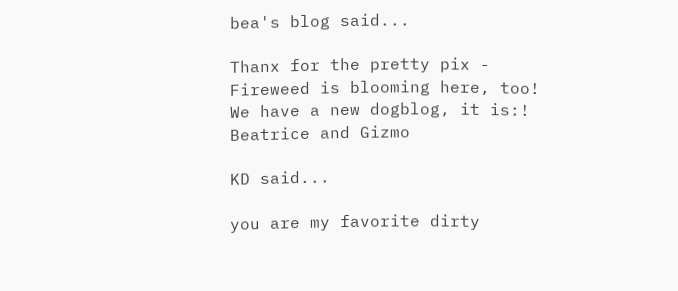bea's blog said...

Thanx for the pretty pix -
Fireweed is blooming here, too!
We have a new dogblog, it is:!
Beatrice and Gizmo

KD said...

you are my favorite dirty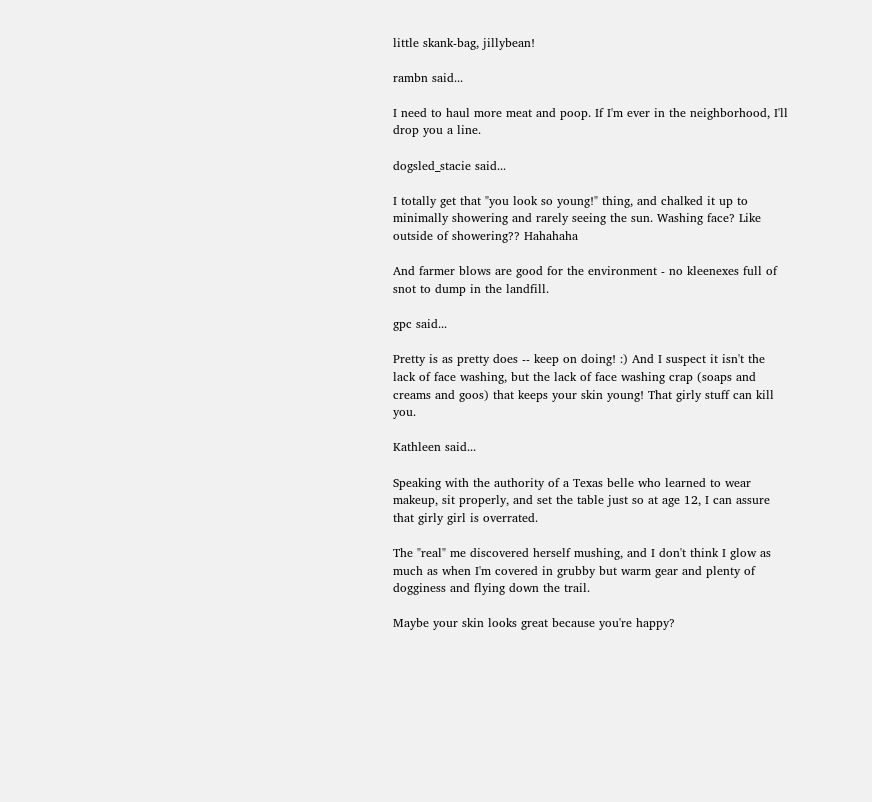little skank-bag, jillybean!

rambn said...

I need to haul more meat and poop. If I'm ever in the neighborhood, I'll drop you a line.

dogsled_stacie said...

I totally get that "you look so young!" thing, and chalked it up to minimally showering and rarely seeing the sun. Washing face? Like outside of showering?? Hahahaha

And farmer blows are good for the environment - no kleenexes full of snot to dump in the landfill.

gpc said...

Pretty is as pretty does -- keep on doing! :) And I suspect it isn't the lack of face washing, but the lack of face washing crap (soaps and creams and goos) that keeps your skin young! That girly stuff can kill you.

Kathleen said...

Speaking with the authority of a Texas belle who learned to wear makeup, sit properly, and set the table just so at age 12, I can assure that girly girl is overrated.

The "real" me discovered herself mushing, and I don't think I glow as much as when I'm covered in grubby but warm gear and plenty of dogginess and flying down the trail.

Maybe your skin looks great because you're happy?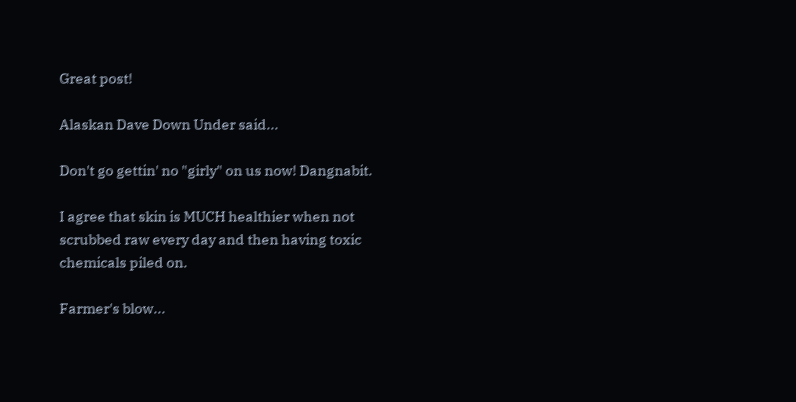Great post!

Alaskan Dave Down Under said...

Don't go gettin' no "girly" on us now! Dangnabit.

I agree that skin is MUCH healthier when not scrubbed raw every day and then having toxic chemicals piled on.

Farmer's blow...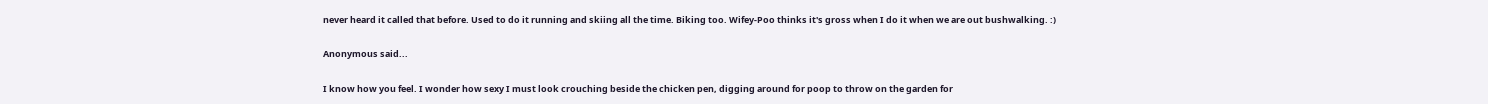never heard it called that before. Used to do it running and skiing all the time. Biking too. Wifey-Poo thinks it's gross when I do it when we are out bushwalking. :)

Anonymous said...

I know how you feel. I wonder how sexy I must look crouching beside the chicken pen, digging around for poop to throw on the garden for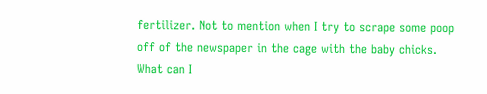fertilizer. Not to mention when I try to scrape some poop off of the newspaper in the cage with the baby chicks. What can I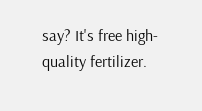say? It's free high-quality fertilizer.